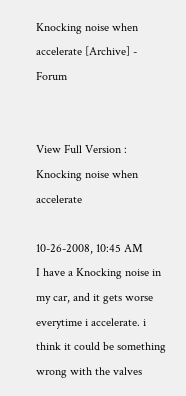Knocking noise when accelerate [Archive] - Forum


View Full Version : Knocking noise when accelerate

10-26-2008, 10:45 AM
I have a Knocking noise in my car, and it gets worse everytime i accelerate. i think it could be something wrong with the valves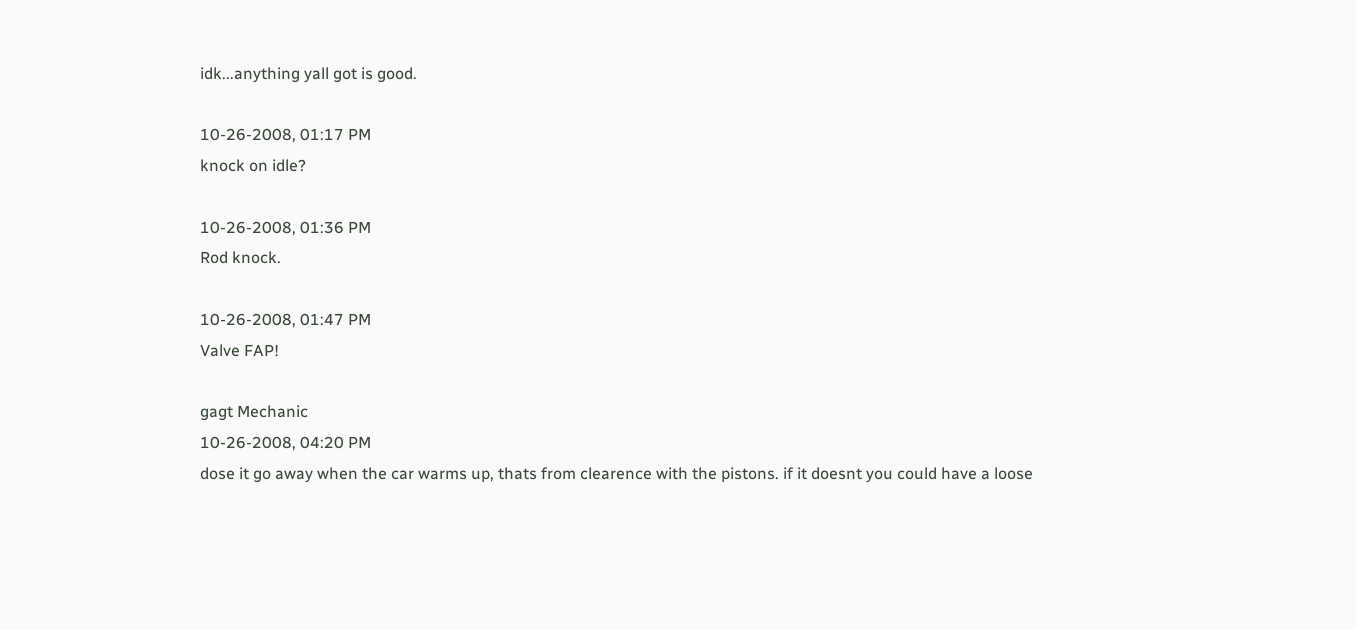idk...anything yall got is good.

10-26-2008, 01:17 PM
knock on idle?

10-26-2008, 01:36 PM
Rod knock.

10-26-2008, 01:47 PM
Valve FAP!

gagt Mechanic
10-26-2008, 04:20 PM
dose it go away when the car warms up, thats from clearence with the pistons. if it doesnt you could have a loose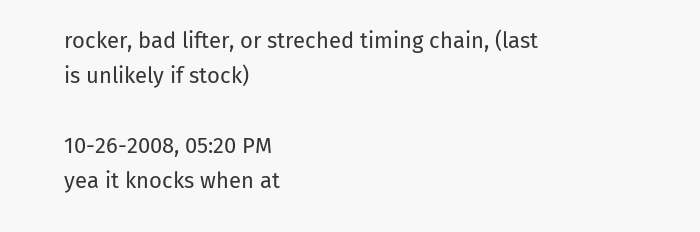rocker, bad lifter, or streched timing chain, (last is unlikely if stock)

10-26-2008, 05:20 PM
yea it knocks when at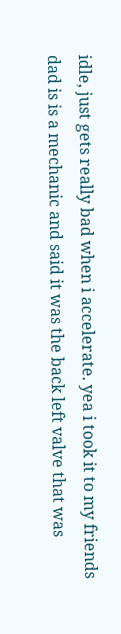idle, just gets really bad when i accelerate. yea i took it to my friends dad is is a mechanic and said it was the back left valve that was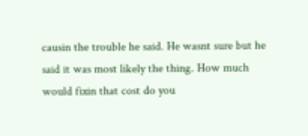causin the trouble he said. He wasnt sure but he said it was most likely the thing. How much would fixin that cost do you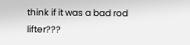think if it was a bad rod lifter???